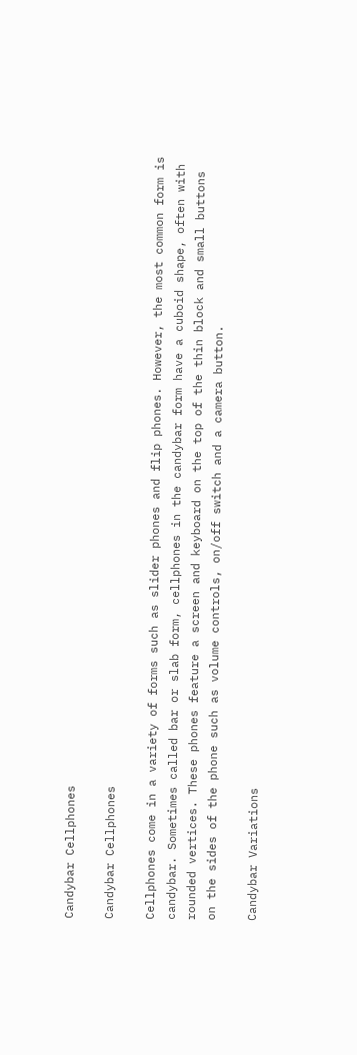Candybar Cellphones

Candybar Cellphones

Cellphones come in a variety of forms such as slider phones and flip phones. However, the most common form is candybar. Sometimes called bar or slab form, cellphones in the candybar form have a cuboid shape, often with rounded vertices. These phones feature a screen and keyboard on the top of the thin block and small buttons on the sides of the phone such as volume controls, on/off switch and a camera button.

Candybar Variations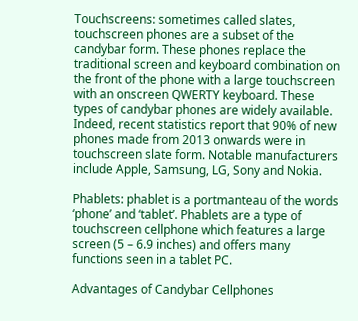Touchscreens: sometimes called slates, touchscreen phones are a subset of the candybar form. These phones replace the traditional screen and keyboard combination on the front of the phone with a large touchscreen with an onscreen QWERTY keyboard. These types of candybar phones are widely available. Indeed, recent statistics report that 90% of new phones made from 2013 onwards were in touchscreen slate form. Notable manufacturers include Apple, Samsung, LG, Sony and Nokia.

Phablets: phablet is a portmanteau of the words ‘phone’ and ‘tablet’. Phablets are a type of touchscreen cellphone which features a large screen (5 – 6.9 inches) and offers many functions seen in a tablet PC.

Advantages of Candybar Cellphones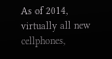As of 2014, virtually all new cellphones,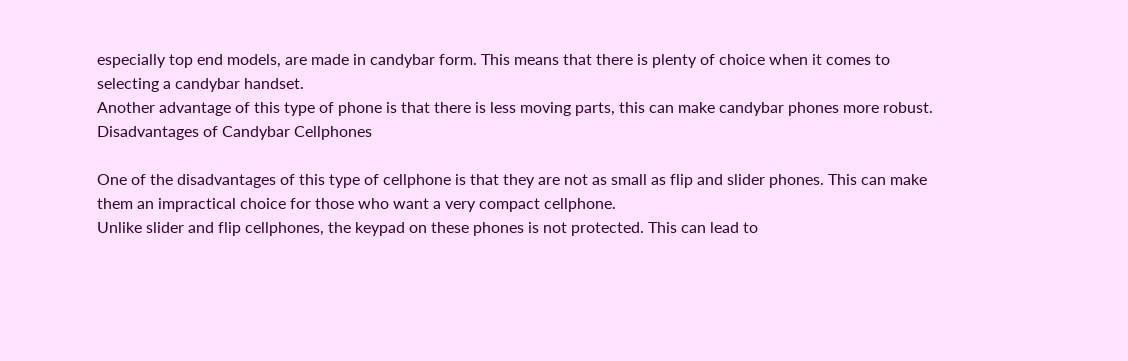especially top end models, are made in candybar form. This means that there is plenty of choice when it comes to selecting a candybar handset.
Another advantage of this type of phone is that there is less moving parts, this can make candybar phones more robust.
Disadvantages of Candybar Cellphones

One of the disadvantages of this type of cellphone is that they are not as small as flip and slider phones. This can make them an impractical choice for those who want a very compact cellphone.
Unlike slider and flip cellphones, the keypad on these phones is not protected. This can lead to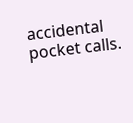accidental pocket calls.